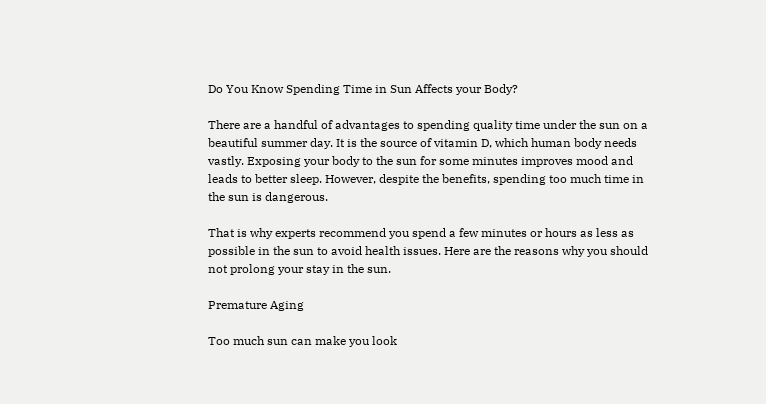Do You Know Spending Time in Sun Affects your Body?

There are a handful of advantages to spending quality time under the sun on a beautiful summer day. It is the source of vitamin D, which human body needs vastly. Exposing your body to the sun for some minutes improves mood and leads to better sleep. However, despite the benefits, spending too much time in the sun is dangerous.

That is why experts recommend you spend a few minutes or hours as less as possible in the sun to avoid health issues. Here are the reasons why you should not prolong your stay in the sun.

Premature Aging

Too much sun can make you look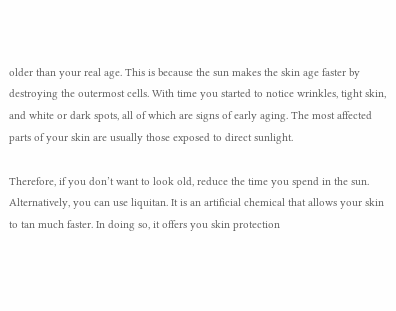older than your real age. This is because the sun makes the skin age faster by destroying the outermost cells. With time you started to notice wrinkles, tight skin, and white or dark spots, all of which are signs of early aging. The most affected parts of your skin are usually those exposed to direct sunlight.

Therefore, if you don’t want to look old, reduce the time you spend in the sun. Alternatively, you can use liquitan. It is an artificial chemical that allows your skin to tan much faster. In doing so, it offers you skin protection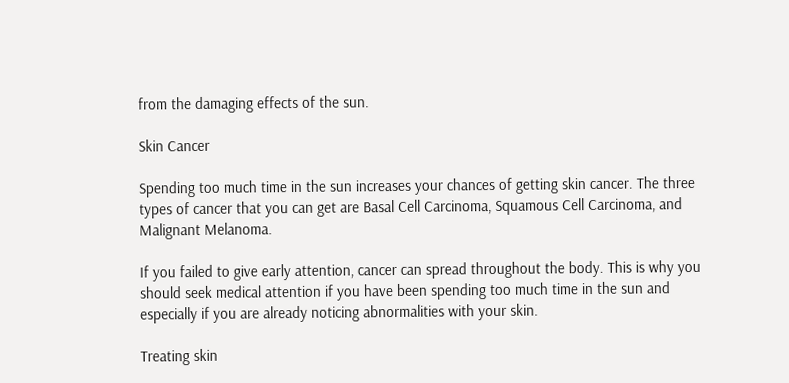from the damaging effects of the sun.

Skin Cancer

Spending too much time in the sun increases your chances of getting skin cancer. The three types of cancer that you can get are Basal Cell Carcinoma, Squamous Cell Carcinoma, and Malignant Melanoma.

If you failed to give early attention, cancer can spread throughout the body. This is why you should seek medical attention if you have been spending too much time in the sun and especially if you are already noticing abnormalities with your skin.

Treating skin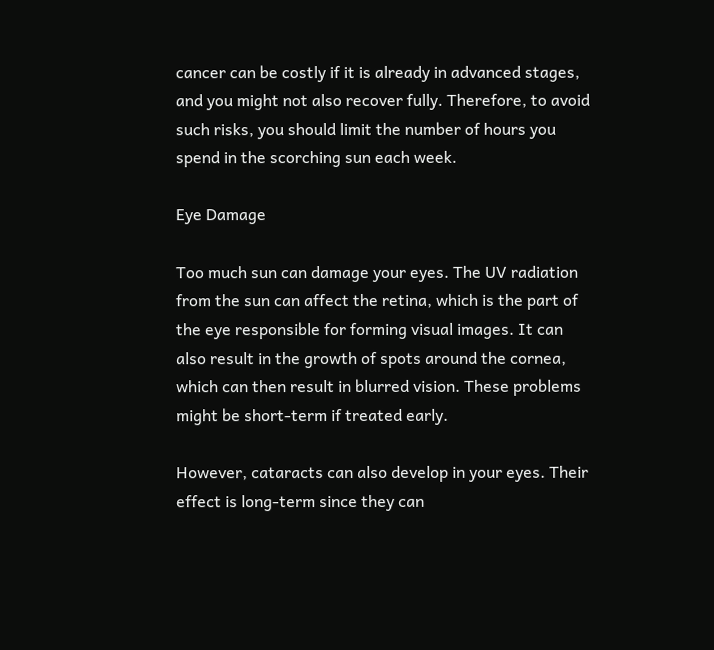cancer can be costly if it is already in advanced stages, and you might not also recover fully. Therefore, to avoid such risks, you should limit the number of hours you spend in the scorching sun each week.

Eye Damage

Too much sun can damage your eyes. The UV radiation from the sun can affect the retina, which is the part of the eye responsible for forming visual images. It can also result in the growth of spots around the cornea, which can then result in blurred vision. These problems might be short-term if treated early.

However, cataracts can also develop in your eyes. Their effect is long-term since they can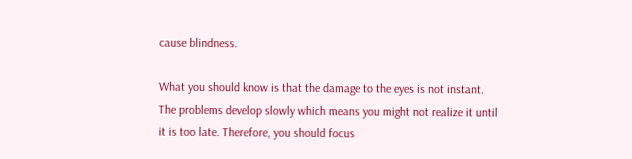cause blindness.

What you should know is that the damage to the eyes is not instant. The problems develop slowly which means you might not realize it until it is too late. Therefore, you should focus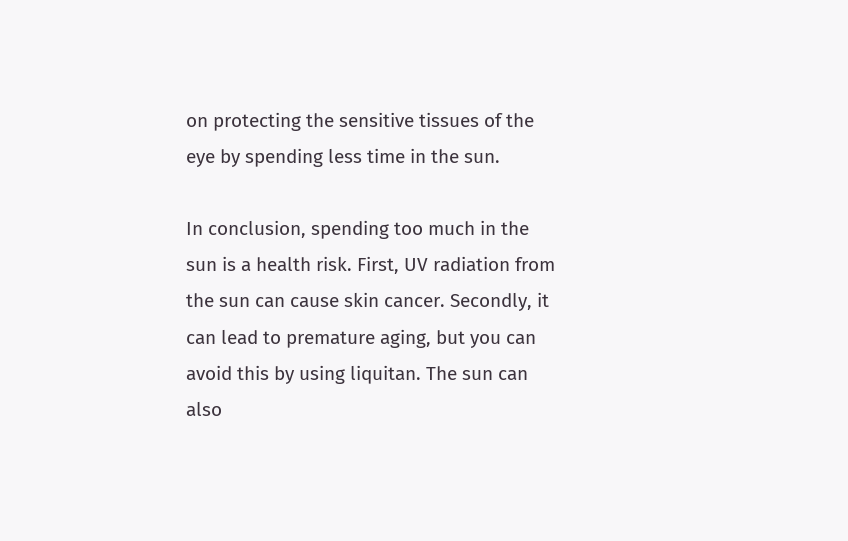on protecting the sensitive tissues of the eye by spending less time in the sun.

In conclusion, spending too much in the sun is a health risk. First, UV radiation from the sun can cause skin cancer. Secondly, it can lead to premature aging, but you can avoid this by using liquitan. The sun can also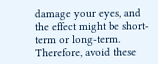damage your eyes, and the effect might be short-term or long-term. Therefore, avoid these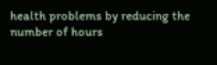health problems by reducing the number of hours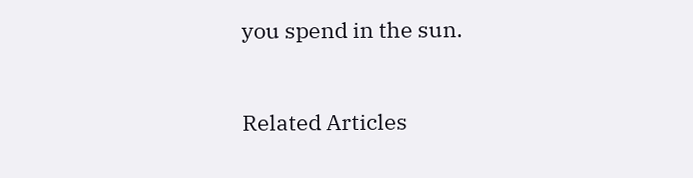you spend in the sun.


Related Articles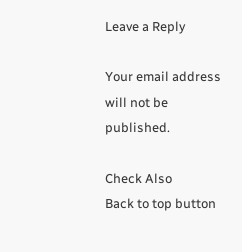Leave a Reply

Your email address will not be published.

Check Also
Back to top button